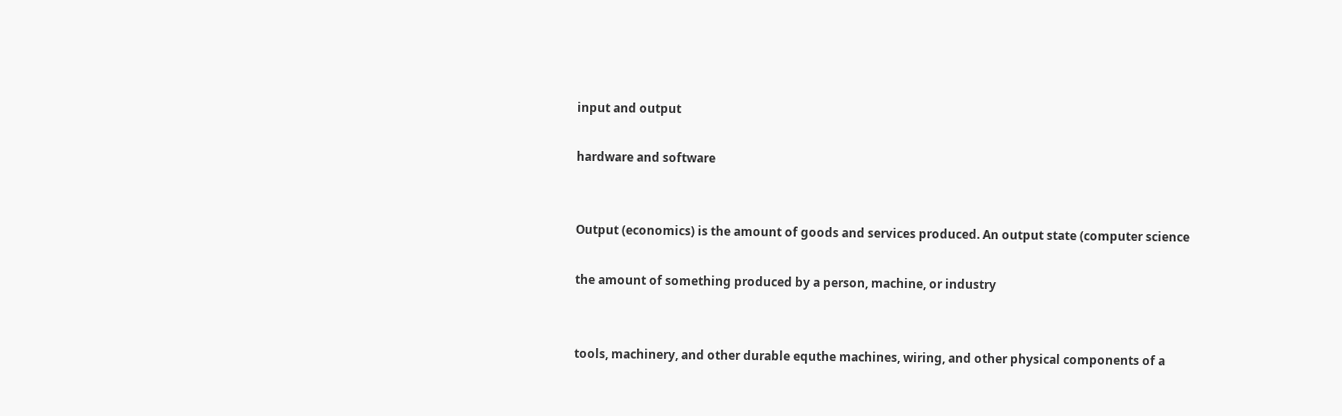input and output

hardware and software


Output (economics) is the amount of goods and services produced. An output state (computer science

the amount of something produced by a person, machine, or industry


tools, machinery, and other durable equthe machines, wiring, and other physical components of a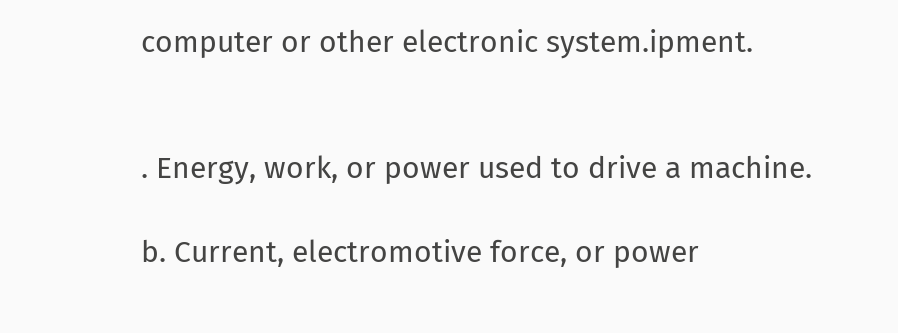computer or other electronic system.ipment.


. Energy, work, or power used to drive a machine.

b. Current, electromotive force, or power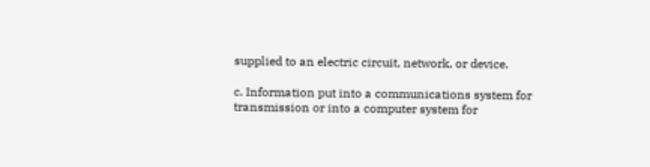supplied to an electric circuit, network, or device.

c. Information put into a communications system for transmission or into a computer system for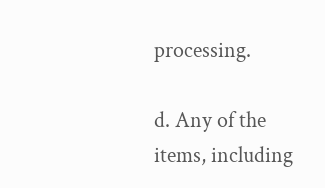processing.

d. Any of the items, including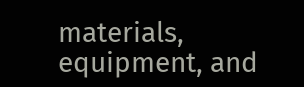materials, equipment, and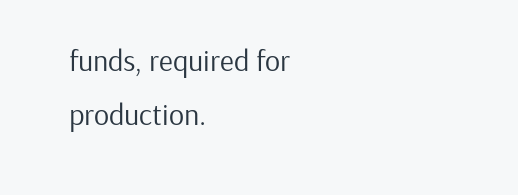funds, required for production.